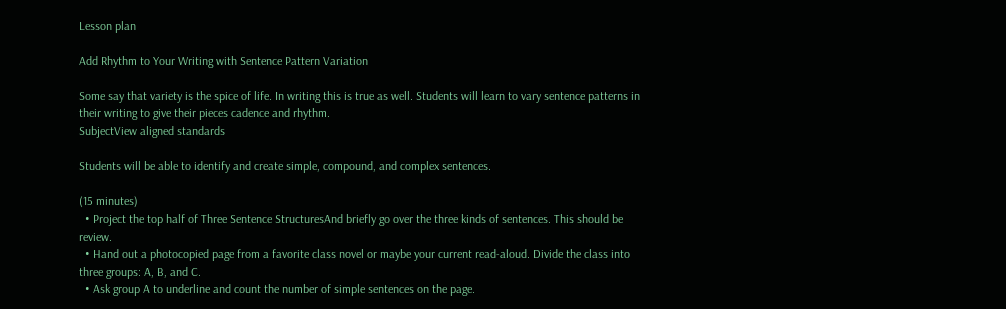Lesson plan

Add Rhythm to Your Writing with Sentence Pattern Variation

Some say that variety is the spice of life. In writing this is true as well. Students will learn to vary sentence patterns in their writing to give their pieces cadence and rhythm.
SubjectView aligned standards

Students will be able to identify and create simple, compound, and complex sentences.

(15 minutes)
  • Project the top half of Three Sentence StructuresAnd briefly go over the three kinds of sentences. This should be review.
  • Hand out a photocopied page from a favorite class novel or maybe your current read-aloud. Divide the class into three groups: A, B, and C.
  • Ask group A to underline and count the number of simple sentences on the page.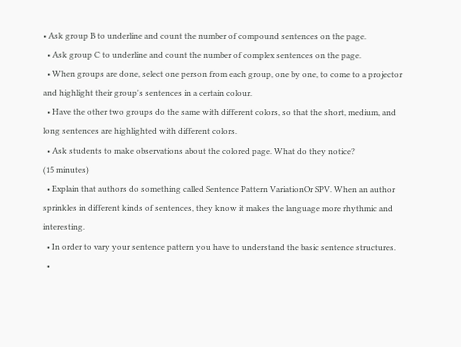• Ask group B to underline and count the number of compound sentences on the page.
  • Ask group C to underline and count the number of complex sentences on the page.
  • When groups are done, select one person from each group, one by one, to come to a projector and highlight their group's sentences in a certain colour.
  • Have the other two groups do the same with different colors, so that the short, medium, and long sentences are highlighted with different colors.
  • Ask students to make observations about the colored page. What do they notice?
(15 minutes)
  • Explain that authors do something called Sentence Pattern VariationOr SPV. When an author sprinkles in different kinds of sentences, they know it makes the language more rhythmic and interesting.
  • In order to vary your sentence pattern you have to understand the basic sentence structures.
  •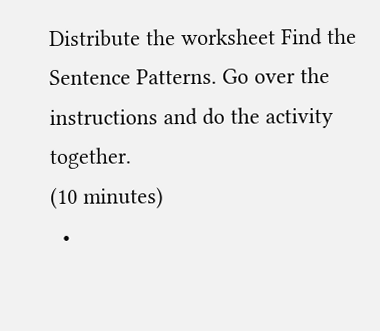Distribute the worksheet Find the Sentence Patterns. Go over the instructions and do the activity together.
(10 minutes)
  •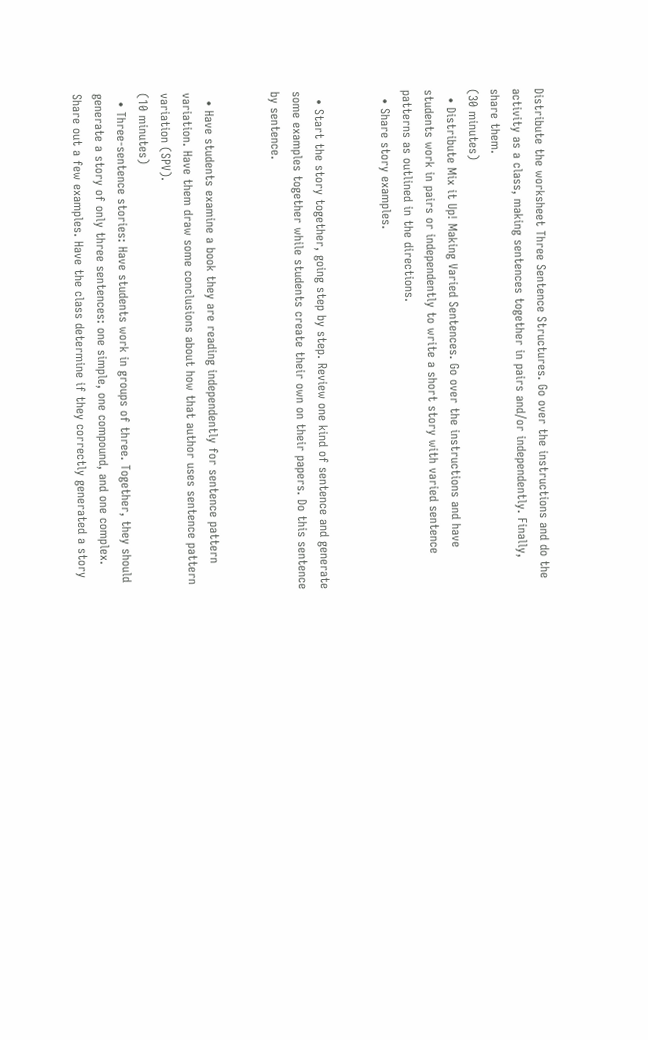Distribute the worksheet Three Sentence Structures. Go over the instructions and do the activity as a class, making sentences together in pairs and/or independently. Finally, share them.
(30 minutes)
  • Distribute Mix it Up! Making Varied Sentences. Go over the instructions and have students work in pairs or independently to write a short story with varied sentence patterns as outlined in the directions.
  • Share story examples.


  • Start the story together, going step by step. Review one kind of sentence and generate some examples together while students create their own on their papers. Do this sentence by sentence.


  • Have students examine a book they are reading independently for sentence pattern variation. Have them draw some conclusions about how that author uses sentence pattern variation (SPV).
(10 minutes)
  • Three-sentence stories: Have students work in groups of three. Together, they should generate a story of only three sentences: one simple, one compound, and one complex. Share out a few examples. Have the class determine if they correctly generated a story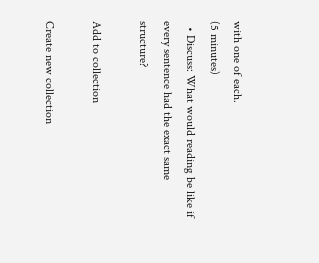with one of each.
(5 minutes)
  • Discuss: What would reading be like if every sentence had the exact same structure?

Add to collection

Create new collection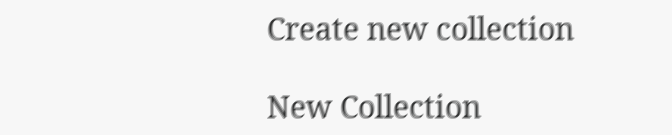Create new collection

New Collection